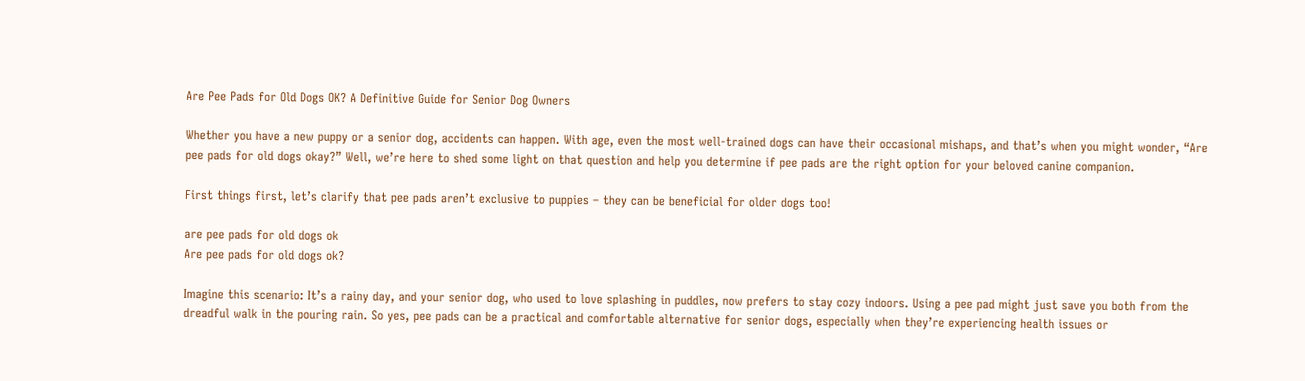Are Pee Pads for Old Dogs OK? A Definitive Guide for Senior Dog Owners

Whether you have a new puppy or a senior dog, accidents can happen. With age, even the most well-trained dogs can have their occasional mishaps, and that’s when you might wonder, “Are pee pads for old dogs okay?” Well, we’re here to shed some light on that question and help you determine if pee pads are the right option for your beloved canine companion.

First things first, let’s clarify that pee pads aren’t exclusive to puppies – they can be beneficial for older dogs too!

are pee pads for old dogs ok
Are pee pads for old dogs ok?

Imagine this scenario: It’s a rainy day, and your senior dog, who used to love splashing in puddles, now prefers to stay cozy indoors. Using a pee pad might just save you both from the dreadful walk in the pouring rain. So yes, pee pads can be a practical and comfortable alternative for senior dogs, especially when they’re experiencing health issues or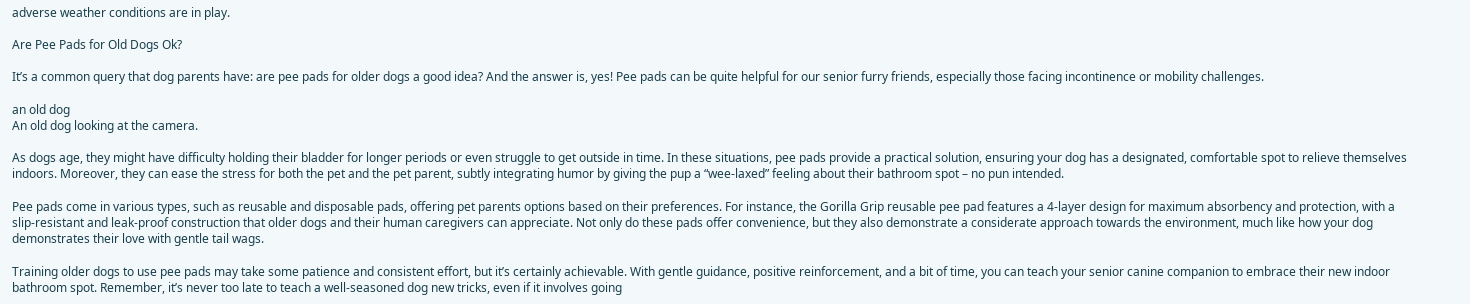adverse weather conditions are in play.

Are Pee Pads for Old Dogs Ok?

It’s a common query that dog parents have: are pee pads for older dogs a good idea? And the answer is, yes! Pee pads can be quite helpful for our senior furry friends, especially those facing incontinence or mobility challenges.

an old dog
An old dog looking at the camera.

As dogs age, they might have difficulty holding their bladder for longer periods or even struggle to get outside in time. In these situations, pee pads provide a practical solution, ensuring your dog has a designated, comfortable spot to relieve themselves indoors. Moreover, they can ease the stress for both the pet and the pet parent, subtly integrating humor by giving the pup a “wee-laxed” feeling about their bathroom spot – no pun intended.

Pee pads come in various types, such as reusable and disposable pads, offering pet parents options based on their preferences. For instance, the Gorilla Grip reusable pee pad features a 4-layer design for maximum absorbency and protection, with a slip-resistant and leak-proof construction that older dogs and their human caregivers can appreciate. Not only do these pads offer convenience, but they also demonstrate a considerate approach towards the environment, much like how your dog demonstrates their love with gentle tail wags.

Training older dogs to use pee pads may take some patience and consistent effort, but it’s certainly achievable. With gentle guidance, positive reinforcement, and a bit of time, you can teach your senior canine companion to embrace their new indoor bathroom spot. Remember, it’s never too late to teach a well-seasoned dog new tricks, even if it involves going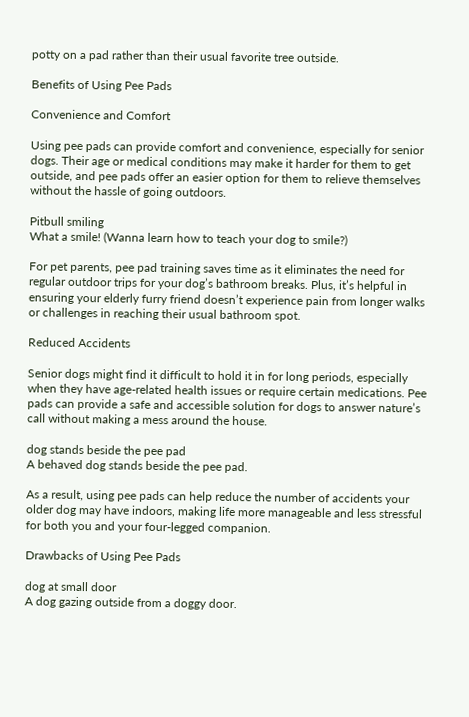potty on a pad rather than their usual favorite tree outside.

Benefits of Using Pee Pads

Convenience and Comfort

Using pee pads can provide comfort and convenience, especially for senior dogs. Their age or medical conditions may make it harder for them to get outside, and pee pads offer an easier option for them to relieve themselves without the hassle of going outdoors.

Pitbull smiling
What a smile! (Wanna learn how to teach your dog to smile?)

For pet parents, pee pad training saves time as it eliminates the need for regular outdoor trips for your dog’s bathroom breaks. Plus, it’s helpful in ensuring your elderly furry friend doesn’t experience pain from longer walks or challenges in reaching their usual bathroom spot.

Reduced Accidents

Senior dogs might find it difficult to hold it in for long periods, especially when they have age-related health issues or require certain medications. Pee pads can provide a safe and accessible solution for dogs to answer nature’s call without making a mess around the house.

dog stands beside the pee pad
A behaved dog stands beside the pee pad.

As a result, using pee pads can help reduce the number of accidents your older dog may have indoors, making life more manageable and less stressful for both you and your four-legged companion.

Drawbacks of Using Pee Pads

dog at small door
A dog gazing outside from a doggy door.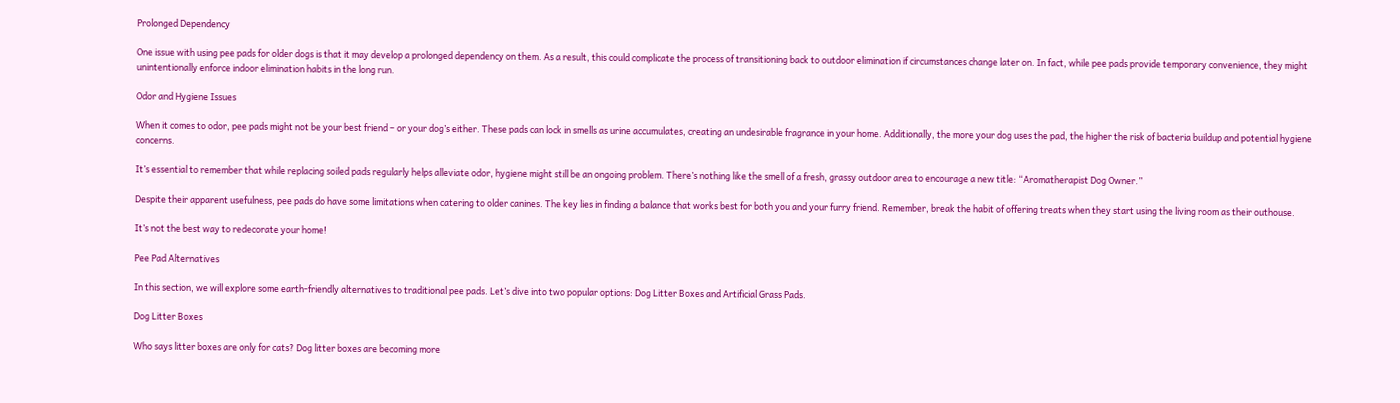Prolonged Dependency

One issue with using pee pads for older dogs is that it may develop a prolonged dependency on them. As a result, this could complicate the process of transitioning back to outdoor elimination if circumstances change later on. In fact, while pee pads provide temporary convenience, they might unintentionally enforce indoor elimination habits in the long run.

Odor and Hygiene Issues

When it comes to odor, pee pads might not be your best friend – or your dog’s either. These pads can lock in smells as urine accumulates, creating an undesirable fragrance in your home. Additionally, the more your dog uses the pad, the higher the risk of bacteria buildup and potential hygiene concerns.

It’s essential to remember that while replacing soiled pads regularly helps alleviate odor, hygiene might still be an ongoing problem. There’s nothing like the smell of a fresh, grassy outdoor area to encourage a new title: “Aromatherapist Dog Owner.”

Despite their apparent usefulness, pee pads do have some limitations when catering to older canines. The key lies in finding a balance that works best for both you and your furry friend. Remember, break the habit of offering treats when they start using the living room as their outhouse.

It’s not the best way to redecorate your home!

Pee Pad Alternatives

In this section, we will explore some earth-friendly alternatives to traditional pee pads. Let’s dive into two popular options: Dog Litter Boxes and Artificial Grass Pads.

Dog Litter Boxes

Who says litter boxes are only for cats? Dog litter boxes are becoming more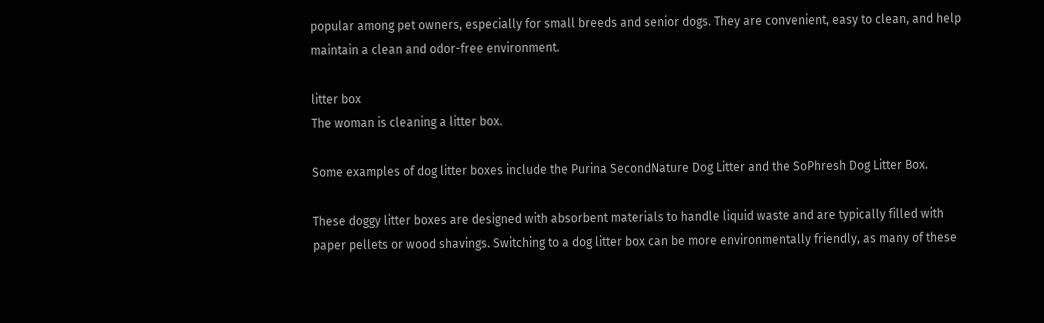popular among pet owners, especially for small breeds and senior dogs. They are convenient, easy to clean, and help maintain a clean and odor-free environment.

litter box
The woman is cleaning a litter box.

Some examples of dog litter boxes include the Purina SecondNature Dog Litter and the SoPhresh Dog Litter Box.

These doggy litter boxes are designed with absorbent materials to handle liquid waste and are typically filled with paper pellets or wood shavings. Switching to a dog litter box can be more environmentally friendly, as many of these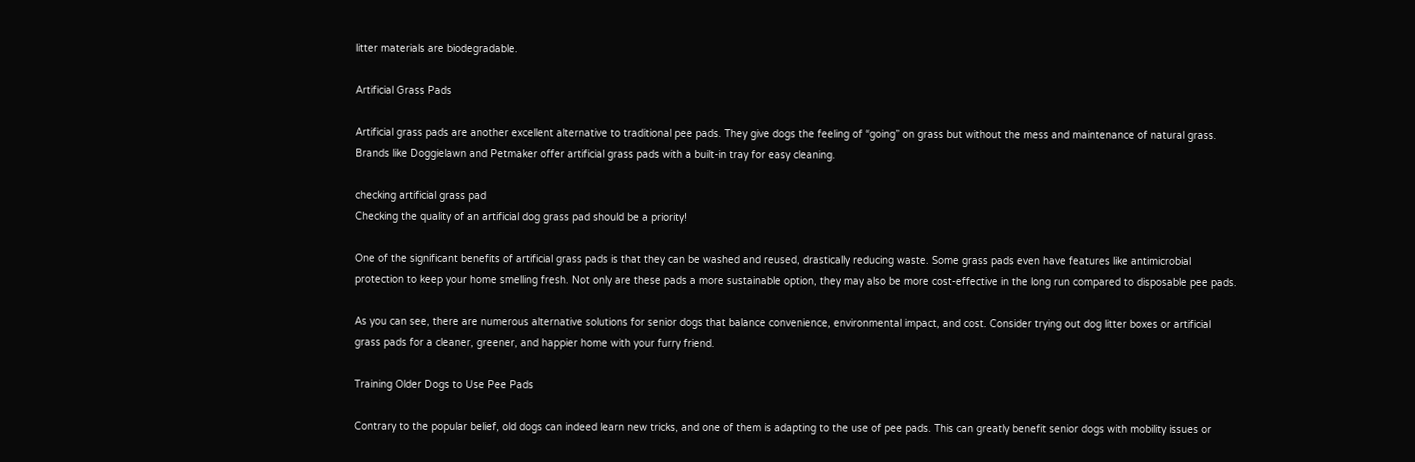litter materials are biodegradable.

Artificial Grass Pads

Artificial grass pads are another excellent alternative to traditional pee pads. They give dogs the feeling of “going” on grass but without the mess and maintenance of natural grass. Brands like Doggielawn and Petmaker offer artificial grass pads with a built-in tray for easy cleaning.

checking artificial grass pad
Checking the quality of an artificial dog grass pad should be a priority!

One of the significant benefits of artificial grass pads is that they can be washed and reused, drastically reducing waste. Some grass pads even have features like antimicrobial protection to keep your home smelling fresh. Not only are these pads a more sustainable option, they may also be more cost-effective in the long run compared to disposable pee pads.

As you can see, there are numerous alternative solutions for senior dogs that balance convenience, environmental impact, and cost. Consider trying out dog litter boxes or artificial grass pads for a cleaner, greener, and happier home with your furry friend.

Training Older Dogs to Use Pee Pads

Contrary to the popular belief, old dogs can indeed learn new tricks, and one of them is adapting to the use of pee pads. This can greatly benefit senior dogs with mobility issues or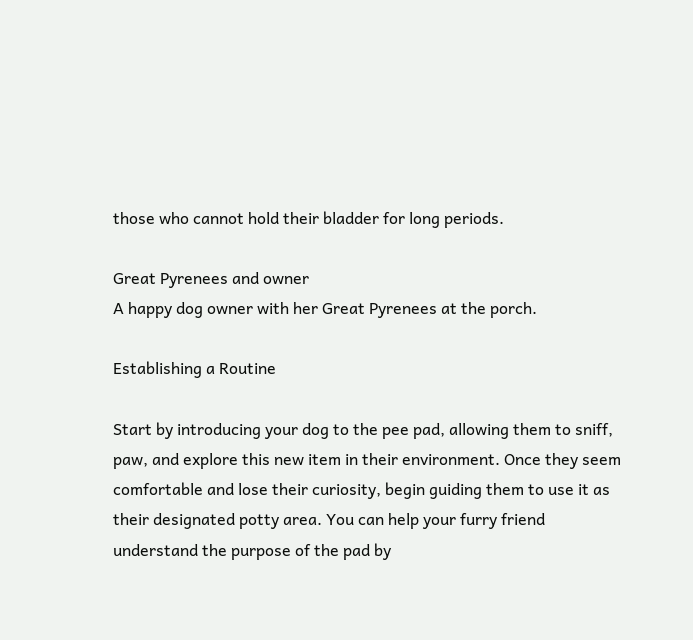those who cannot hold their bladder for long periods.

Great Pyrenees and owner
A happy dog owner with her Great Pyrenees at the porch.

Establishing a Routine

Start by introducing your dog to the pee pad, allowing them to sniff, paw, and explore this new item in their environment. Once they seem comfortable and lose their curiosity, begin guiding them to use it as their designated potty area. You can help your furry friend understand the purpose of the pad by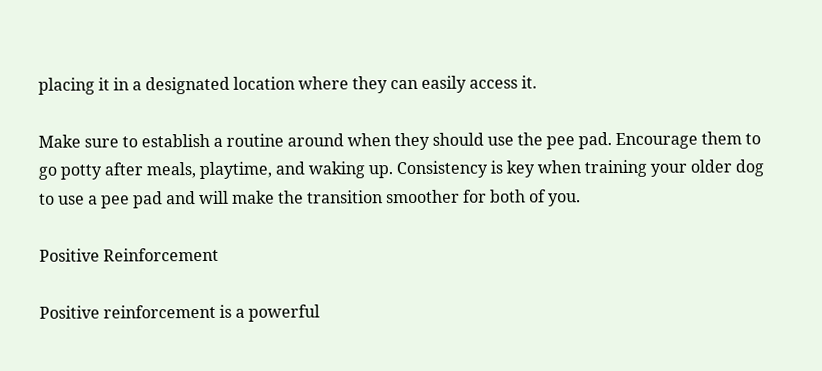placing it in a designated location where they can easily access it.

Make sure to establish a routine around when they should use the pee pad. Encourage them to go potty after meals, playtime, and waking up. Consistency is key when training your older dog to use a pee pad and will make the transition smoother for both of you.

Positive Reinforcement

Positive reinforcement is a powerful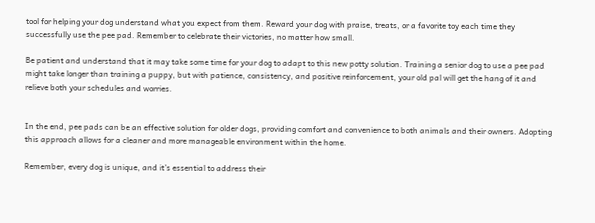tool for helping your dog understand what you expect from them. Reward your dog with praise, treats, or a favorite toy each time they successfully use the pee pad. Remember to celebrate their victories, no matter how small.

Be patient and understand that it may take some time for your dog to adapt to this new potty solution. Training a senior dog to use a pee pad might take longer than training a puppy, but with patience, consistency, and positive reinforcement, your old pal will get the hang of it and relieve both your schedules and worries.


In the end, pee pads can be an effective solution for older dogs, providing comfort and convenience to both animals and their owners. Adopting this approach allows for a cleaner and more manageable environment within the home.

Remember, every dog is unique, and it’s essential to address their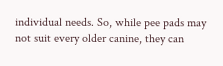individual needs. So, while pee pads may not suit every older canine, they can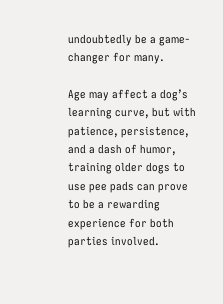undoubtedly be a game-changer for many.

Age may affect a dog’s learning curve, but with patience, persistence, and a dash of humor, training older dogs to use pee pads can prove to be a rewarding experience for both parties involved.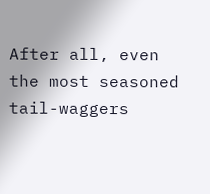After all, even the most seasoned tail-waggers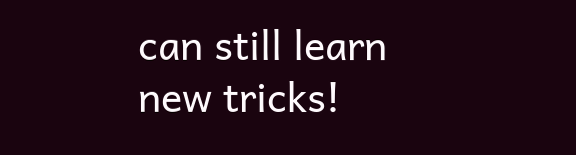can still learn new tricks!